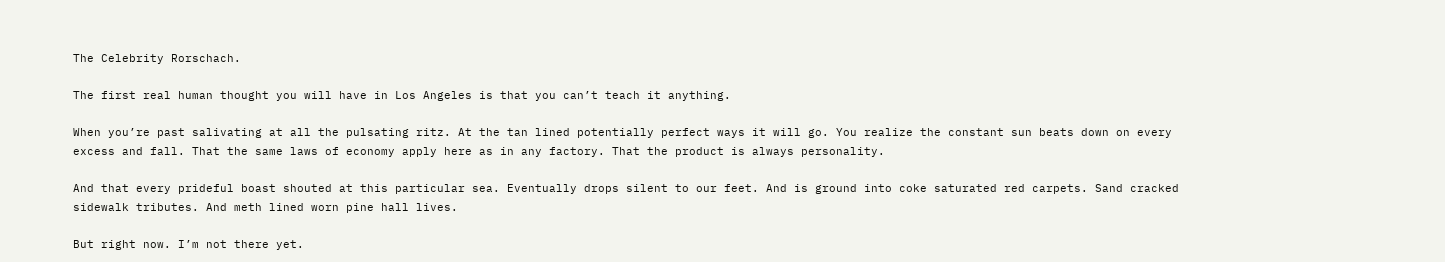The Celebrity Rorschach.

The first real human thought you will have in Los Angeles is that you can’t teach it anything.

When you’re past salivating at all the pulsating ritz. At the tan lined potentially perfect ways it will go. You realize the constant sun beats down on every excess and fall. That the same laws of economy apply here as in any factory. That the product is always personality.

And that every prideful boast shouted at this particular sea. Eventually drops silent to our feet. And is ground into coke saturated red carpets. Sand cracked sidewalk tributes. And meth lined worn pine hall lives.

But right now. I’m not there yet.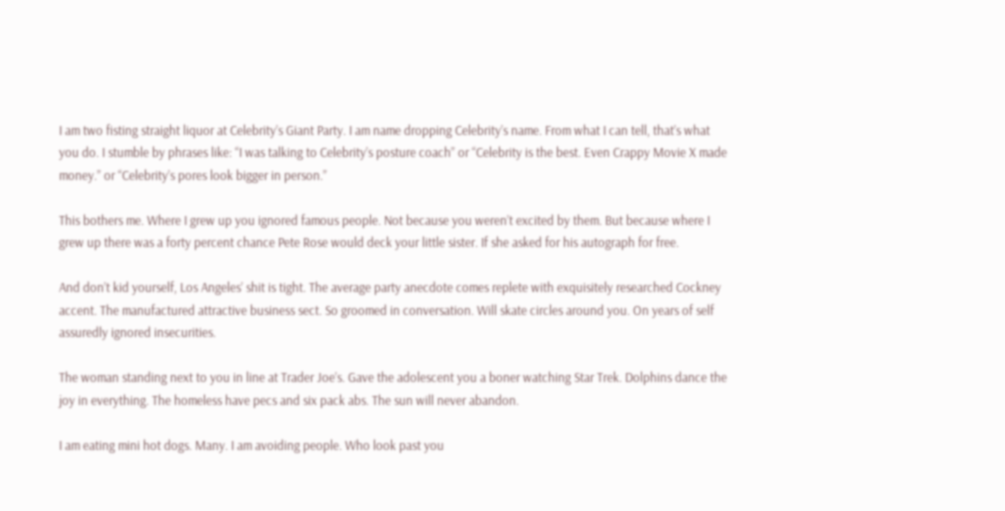I am two fisting straight liquor at Celebrity’s Giant Party. I am name dropping Celebrity’s name. From what I can tell, that’s what you do. I stumble by phrases like: “I was talking to Celebrity’s posture coach” or “Celebrity is the best. Even Crappy Movie X made money.” or “Celebrity’s pores look bigger in person.”

This bothers me. Where I grew up you ignored famous people. Not because you weren’t excited by them. But because where I grew up there was a forty percent chance Pete Rose would deck your little sister. If she asked for his autograph for free.

And don’t kid yourself, Los Angeles’ shit is tight. The average party anecdote comes replete with exquisitely researched Cockney accent. The manufactured attractive business sect. So groomed in conversation. Will skate circles around you. On years of self assuredly ignored insecurities.

The woman standing next to you in line at Trader Joe’s. Gave the adolescent you a boner watching Star Trek. Dolphins dance the joy in everything. The homeless have pecs and six pack abs. The sun will never abandon.

I am eating mini hot dogs. Many. I am avoiding people. Who look past you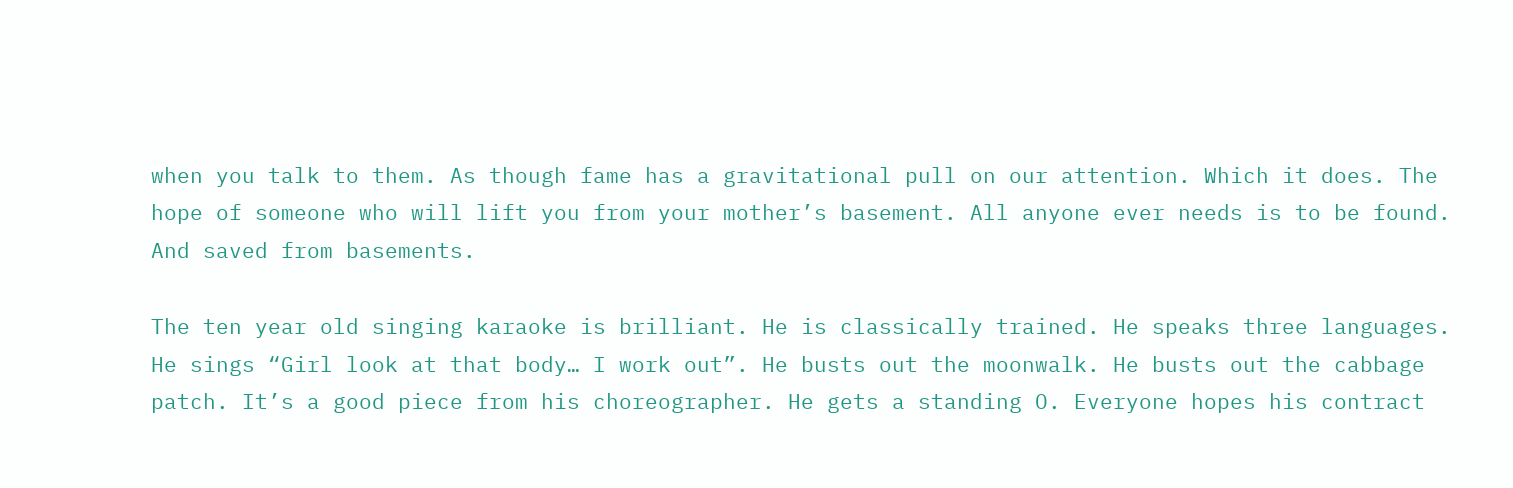when you talk to them. As though fame has a gravitational pull on our attention. Which it does. The hope of someone who will lift you from your mother’s basement. All anyone ever needs is to be found. And saved from basements.

The ten year old singing karaoke is brilliant. He is classically trained. He speaks three languages. He sings “Girl look at that body… I work out”. He busts out the moonwalk. He busts out the cabbage patch. It’s a good piece from his choreographer. He gets a standing O. Everyone hopes his contract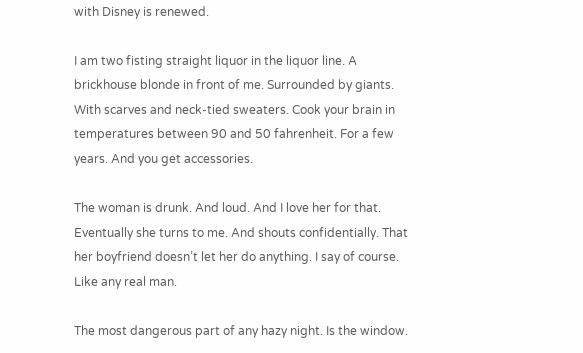with Disney is renewed.

I am two fisting straight liquor in the liquor line. A brickhouse blonde in front of me. Surrounded by giants. With scarves and neck-tied sweaters. Cook your brain in temperatures between 90 and 50 fahrenheit. For a few years. And you get accessories.

The woman is drunk. And loud. And I love her for that. Eventually she turns to me. And shouts confidentially. That her boyfriend doesn’t let her do anything. I say of course. Like any real man.

The most dangerous part of any hazy night. Is the window.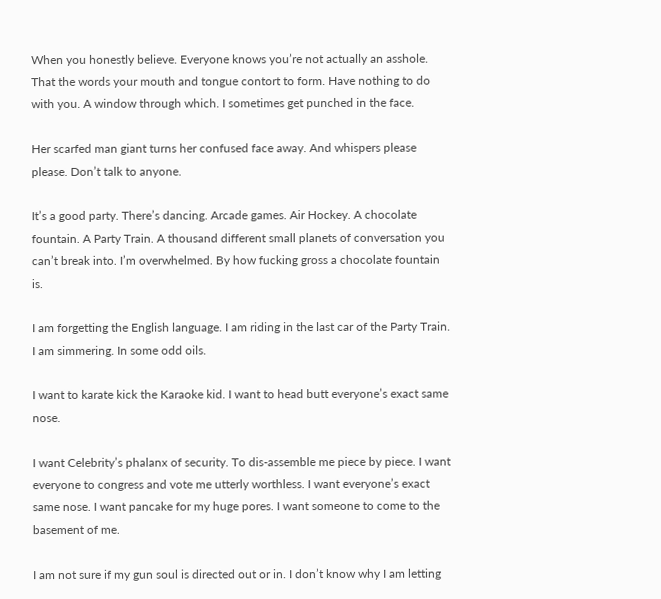When you honestly believe. Everyone knows you’re not actually an asshole. That the words your mouth and tongue contort to form. Have nothing to do with you. A window through which. I sometimes get punched in the face.

Her scarfed man giant turns her confused face away. And whispers please please. Don’t talk to anyone.

It’s a good party. There’s dancing. Arcade games. Air Hockey. A chocolate fountain. A Party Train. A thousand different small planets of conversation you can’t break into. I’m overwhelmed. By how fucking gross a chocolate fountain is.

I am forgetting the English language. I am riding in the last car of the Party Train. I am simmering. In some odd oils.

I want to karate kick the Karaoke kid. I want to head butt everyone’s exact same nose.

I want Celebrity’s phalanx of security. To dis-assemble me piece by piece. I want everyone to congress and vote me utterly worthless. I want everyone’s exact same nose. I want pancake for my huge pores. I want someone to come to the basement of me.

I am not sure if my gun soul is directed out or in. I don’t know why I am letting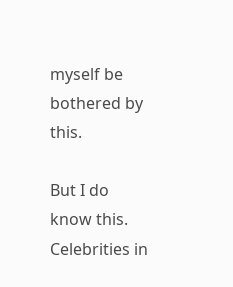myself be bothered by this.

But I do know this. Celebrities in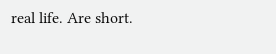real life. Are short.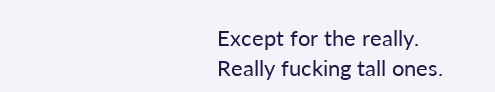Except for the really. Really fucking tall ones.